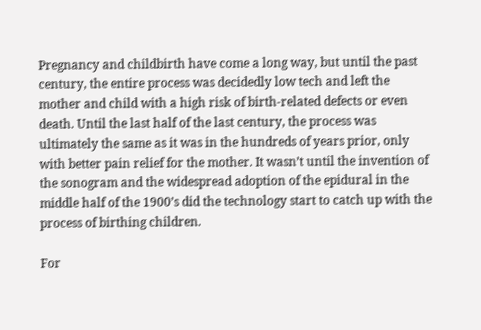Pregnancy and childbirth have come a long way, but until the past century, the entire process was decidedly low tech and left the mother and child with a high risk of birth-related defects or even death. Until the last half of the last century, the process was ultimately the same as it was in the hundreds of years prior, only with better pain relief for the mother. It wasn’t until the invention of the sonogram and the widespread adoption of the epidural in the middle half of the 1900’s did the technology start to catch up with the process of birthing children.

For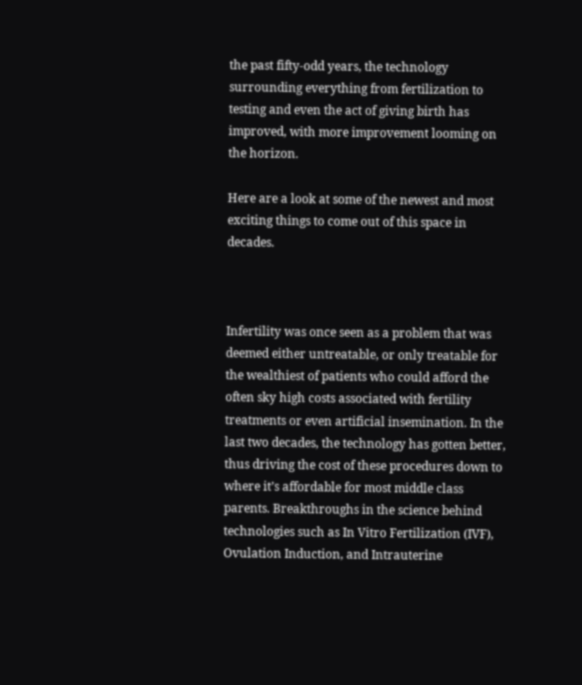the past fifty-odd years, the technology surrounding everything from fertilization to testing and even the act of giving birth has improved, with more improvement looming on the horizon.

Here are a look at some of the newest and most exciting things to come out of this space in decades.



Infertility was once seen as a problem that was deemed either untreatable, or only treatable for the wealthiest of patients who could afford the often sky high costs associated with fertility treatments or even artificial insemination. In the last two decades, the technology has gotten better, thus driving the cost of these procedures down to where it’s affordable for most middle class parents. Breakthroughs in the science behind technologies such as In Vitro Fertilization (IVF), Ovulation Induction, and Intrauterine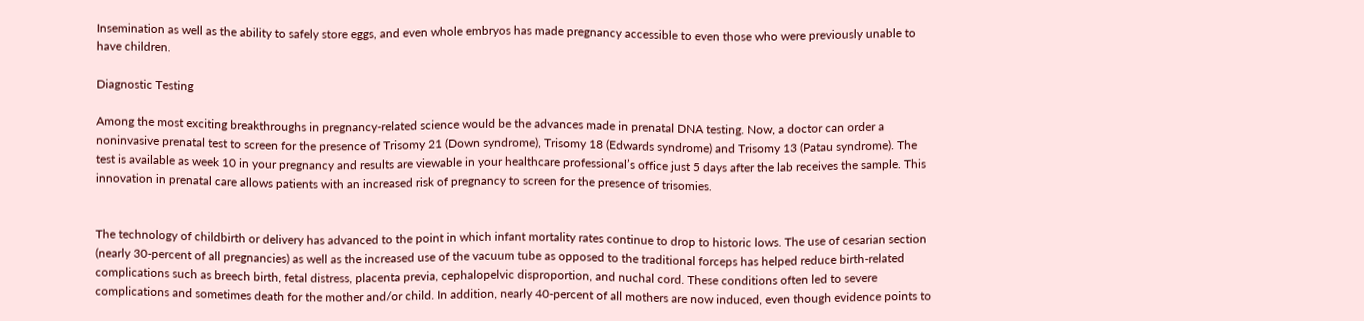Insemination as well as the ability to safely store eggs, and even whole embryos has made pregnancy accessible to even those who were previously unable to have children.

Diagnostic Testing

Among the most exciting breakthroughs in pregnancy-related science would be the advances made in prenatal DNA testing. Now, a doctor can order a noninvasive prenatal test to screen for the presence of Trisomy 21 (Down syndrome), Trisomy 18 (Edwards syndrome) and Trisomy 13 (Patau syndrome). The test is available as week 10 in your pregnancy and results are viewable in your healthcare professional’s office just 5 days after the lab receives the sample. This innovation in prenatal care allows patients with an increased risk of pregnancy to screen for the presence of trisomies.


The technology of childbirth or delivery has advanced to the point in which infant mortality rates continue to drop to historic lows. The use of cesarian section (nearly 30-percent of all pregnancies) as well as the increased use of the vacuum tube as opposed to the traditional forceps has helped reduce birth-related complications such as breech birth, fetal distress, placenta previa, cephalopelvic disproportion, and nuchal cord. These conditions often led to severe complications and sometimes death for the mother and/or child. In addition, nearly 40-percent of all mothers are now induced, even though evidence points to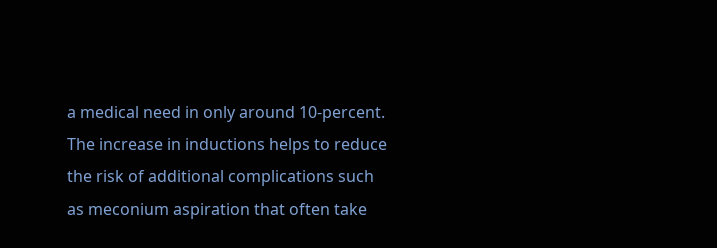a medical need in only around 10-percent. The increase in inductions helps to reduce the risk of additional complications such as meconium aspiration that often take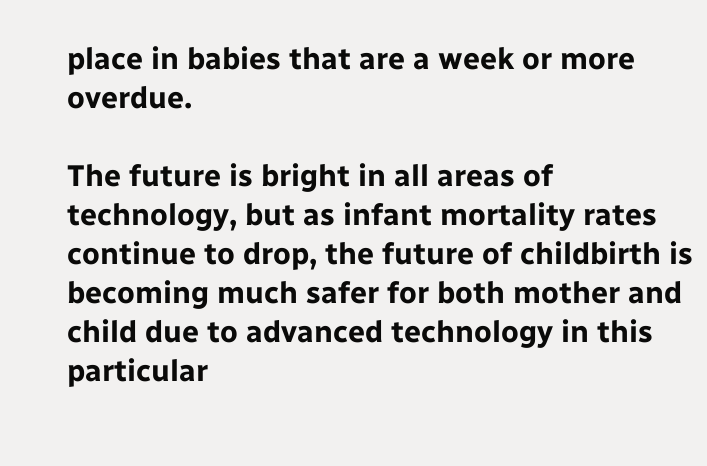place in babies that are a week or more overdue.

The future is bright in all areas of technology, but as infant mortality rates continue to drop, the future of childbirth is becoming much safer for both mother and child due to advanced technology in this particular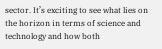sector. It’s exciting to see what lies on the horizon in terms of science and technology and how both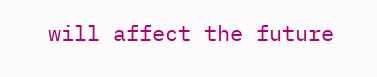will affect the future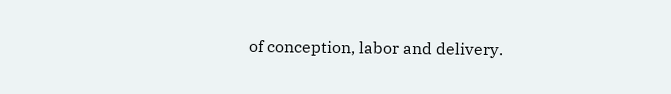of conception, labor and delivery.